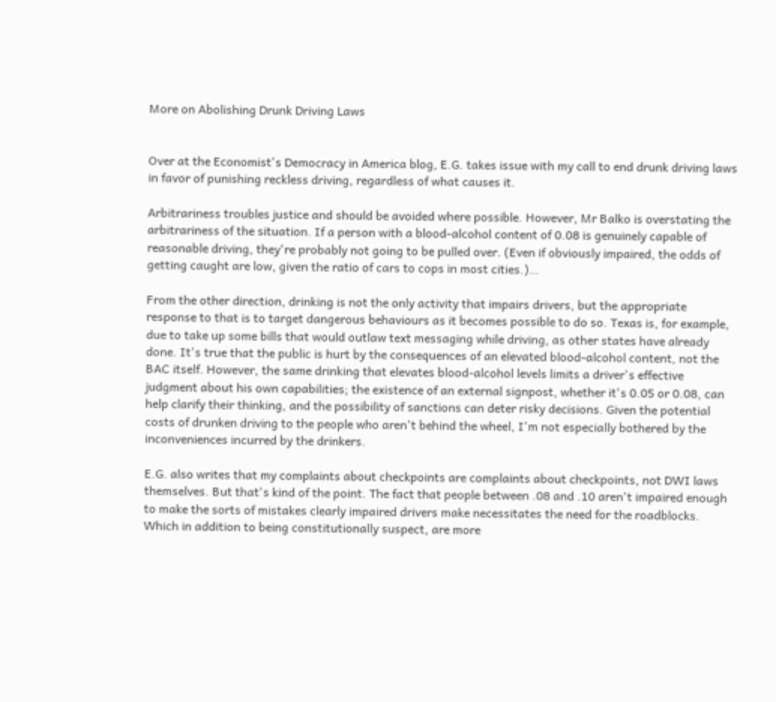More on Abolishing Drunk Driving Laws


Over at the Economist's Democracy in America blog, E.G. takes issue with my call to end drunk driving laws in favor of punishing reckless driving, regardless of what causes it.

Arbitrariness troubles justice and should be avoided where possible. However, Mr Balko is overstating the arbitrariness of the situation. If a person with a blood-alcohol content of 0.08 is genuinely capable of reasonable driving, they're probably not going to be pulled over. (Even if obviously impaired, the odds of getting caught are low, given the ratio of cars to cops in most cities.)…

From the other direction, drinking is not the only activity that impairs drivers, but the appropriate response to that is to target dangerous behaviours as it becomes possible to do so. Texas is, for example, due to take up some bills that would outlaw text messaging while driving, as other states have already done. It's true that the public is hurt by the consequences of an elevated blood-alcohol content, not the BAC itself. However, the same drinking that elevates blood-alcohol levels limits a driver's effective judgment about his own capabilities; the existence of an external signpost, whether it's 0.05 or 0.08, can help clarify their thinking, and the possibility of sanctions can deter risky decisions. Given the potential costs of drunken driving to the people who aren't behind the wheel, I'm not especially bothered by the inconveniences incurred by the drinkers.

E.G. also writes that my complaints about checkpoints are complaints about checkpoints, not DWI laws themselves. But that's kind of the point. The fact that people between .08 and .10 aren't impaired enough to make the sorts of mistakes clearly impaired drivers make necessitates the need for the roadblocks. Which in addition to being constitutionally suspect, are more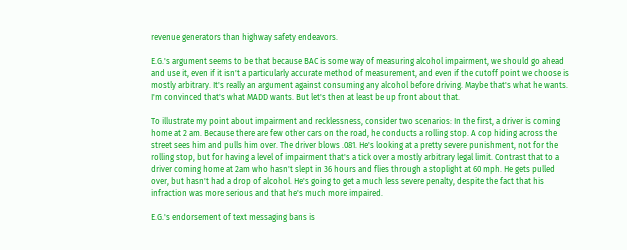revenue generators than highway safety endeavors.

E.G.'s argument seems to be that because BAC is some way of measuring alcohol impairment, we should go ahead and use it, even if it isn't a particularly accurate method of measurement, and even if the cutoff point we choose is mostly arbitrary. It's really an argument against consuming any alcohol before driving. Maybe that's what he wants. I'm convinced that's what MADD wants. But let's then at least be up front about that.

To illustrate my point about impairment and recklessness, consider two scenarios: In the first, a driver is coming home at 2 am. Because there are few other cars on the road, he conducts a rolling stop. A cop hiding across the street sees him and pulls him over. The driver blows .081. He's looking at a pretty severe punishment, not for the rolling stop, but for having a level of impairment that's a tick over a mostly arbitrary legal limit. Contrast that to a driver coming home at 2am who hasn't slept in 36 hours and flies through a stoplight at 60 mph. He gets pulled over, but hasn't had a drop of alcohol. He's going to get a much less severe penalty, despite the fact that his infraction was more serious and that he's much more impaired.

E.G.'s endorsement of text messaging bans is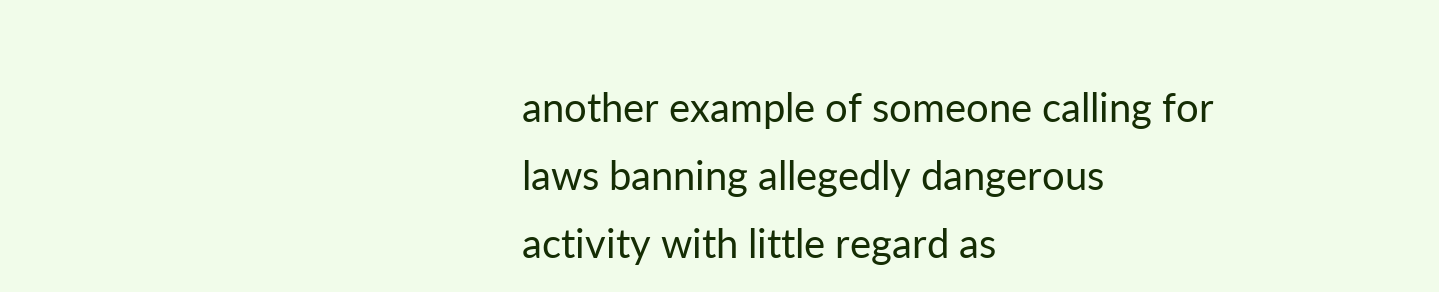another example of someone calling for laws banning allegedly dangerous activity with little regard as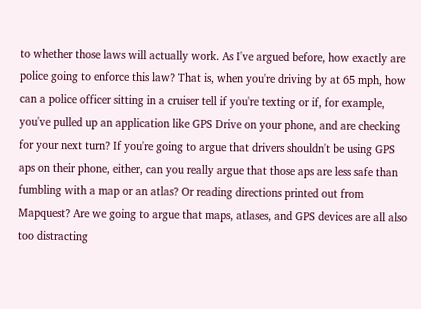to whether those laws will actually work. As I've argued before, how exactly are police going to enforce this law? That is, when you're driving by at 65 mph, how can a police officer sitting in a cruiser tell if you're texting or if, for example, you've pulled up an application like GPS Drive on your phone, and are checking for your next turn? If you're going to argue that drivers shouldn't be using GPS aps on their phone, either, can you really argue that those aps are less safe than fumbling with a map or an atlas? Or reading directions printed out from Mapquest? Are we going to argue that maps, atlases, and GPS devices are all also too distracting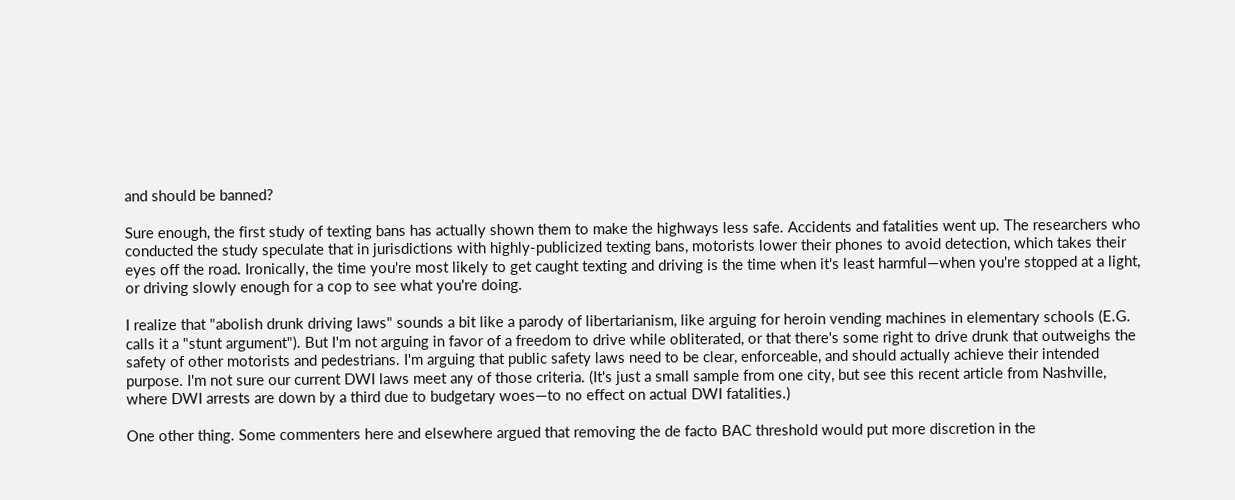and should be banned?

Sure enough, the first study of texting bans has actually shown them to make the highways less safe. Accidents and fatalities went up. The researchers who conducted the study speculate that in jurisdictions with highly-publicized texting bans, motorists lower their phones to avoid detection, which takes their eyes off the road. Ironically, the time you're most likely to get caught texting and driving is the time when it's least harmful—when you're stopped at a light, or driving slowly enough for a cop to see what you're doing.

I realize that "abolish drunk driving laws" sounds a bit like a parody of libertarianism, like arguing for heroin vending machines in elementary schools (E.G. calls it a "stunt argument"). But I'm not arguing in favor of a freedom to drive while obliterated, or that there's some right to drive drunk that outweighs the safety of other motorists and pedestrians. I'm arguing that public safety laws need to be clear, enforceable, and should actually achieve their intended purpose. I'm not sure our current DWI laws meet any of those criteria. (It's just a small sample from one city, but see this recent article from Nashville, where DWI arrests are down by a third due to budgetary woes—to no effect on actual DWI fatalities.)

One other thing. Some commenters here and elsewhere argued that removing the de facto BAC threshold would put more discretion in the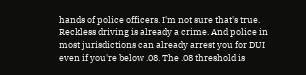hands of police officers. I'm not sure that's true. Reckless driving is already a crime. And police in most jurisdictions can already arrest you for DUI even if you're below .08. The .08 threshold is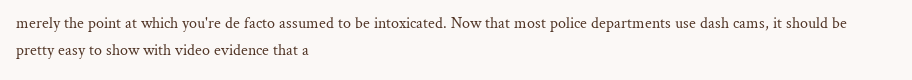merely the point at which you're de facto assumed to be intoxicated. Now that most police departments use dash cams, it should be pretty easy to show with video evidence that a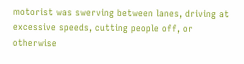motorist was swerving between lanes, driving at excessive speeds, cutting people off, or otherwise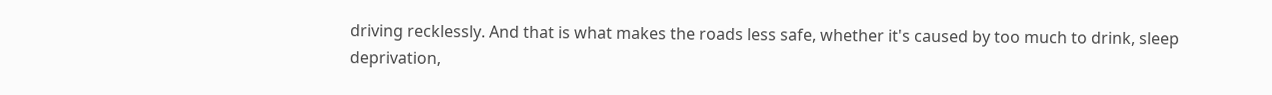driving recklessly. And that is what makes the roads less safe, whether it's caused by too much to drink, sleep deprivation,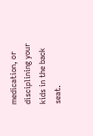medication, or disciplining your kids in the back seat.